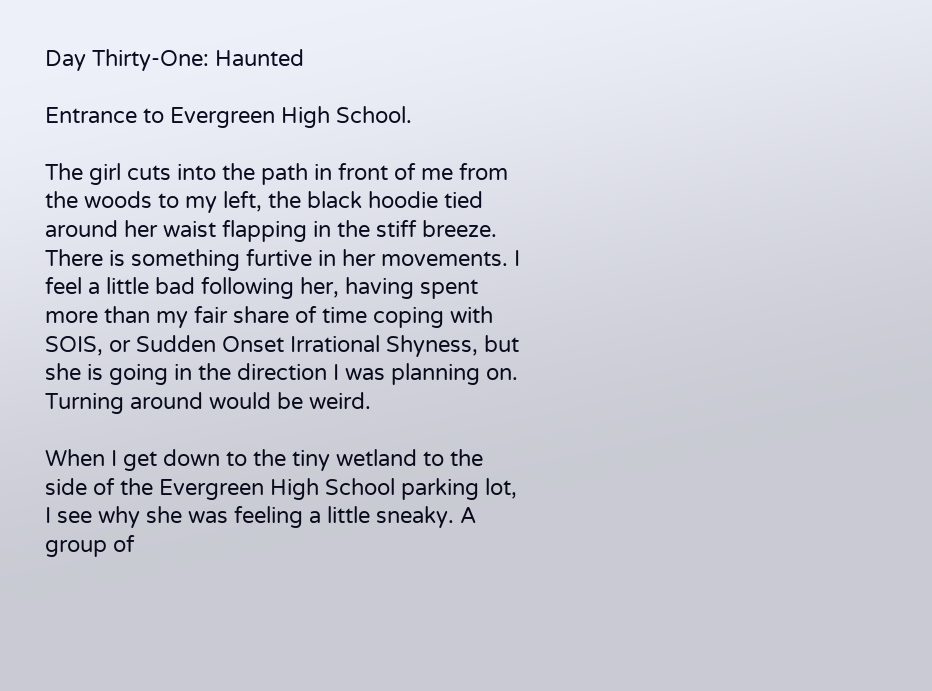Day Thirty-One: Haunted

Entrance to Evergreen High School.

The girl cuts into the path in front of me from the woods to my left, the black hoodie tied around her waist flapping in the stiff breeze. There is something furtive in her movements. I feel a little bad following her, having spent more than my fair share of time coping with SOIS, or Sudden Onset Irrational Shyness, but she is going in the direction I was planning on. Turning around would be weird.

When I get down to the tiny wetland to the side of the Evergreen High School parking lot, I see why she was feeling a little sneaky. A group of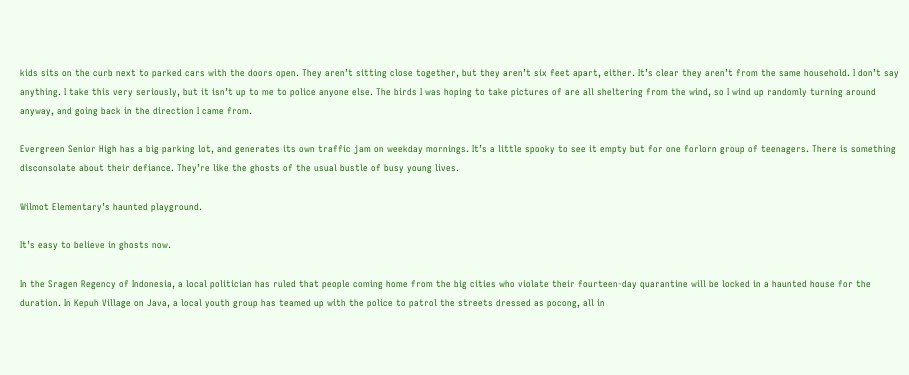kids sits on the curb next to parked cars with the doors open. They aren’t sitting close together, but they aren’t six feet apart, either. It’s clear they aren’t from the same household. I don’t say anything. I take this very seriously, but it isn’t up to me to police anyone else. The birds I was hoping to take pictures of are all sheltering from the wind, so I wind up randomly turning around anyway, and going back in the direction I came from.

Evergreen Senior High has a big parking lot, and generates its own traffic jam on weekday mornings. It’s a little spooky to see it empty but for one forlorn group of teenagers. There is something disconsolate about their defiance. They’re like the ghosts of the usual bustle of busy young lives.

Wilmot Elementary’s haunted playground.

It’s easy to believe in ghosts now.

In the Sragen Regency of Indonesia, a local politician has ruled that people coming home from the big cities who violate their fourteen-day quarantine will be locked in a haunted house for the duration. In Kepuh Village on Java, a local youth group has teamed up with the police to patrol the streets dressed as pocong, all in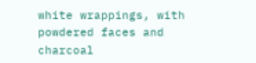white wrappings, with powdered faces and charcoal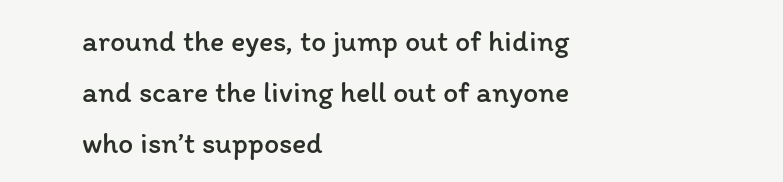around the eyes, to jump out of hiding and scare the living hell out of anyone who isn’t supposed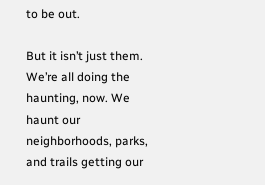to be out.

But it isn’t just them. We’re all doing the haunting, now. We haunt our neighborhoods, parks, and trails getting our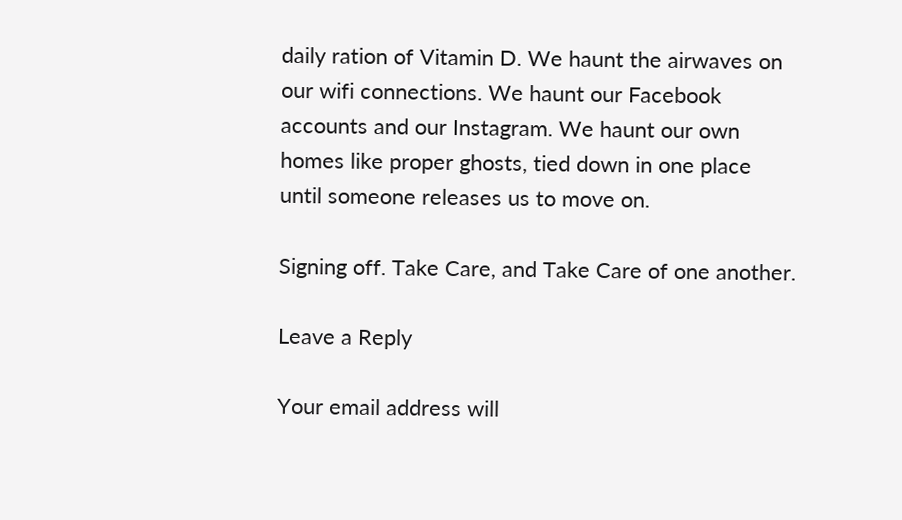daily ration of Vitamin D. We haunt the airwaves on our wifi connections. We haunt our Facebook accounts and our Instagram. We haunt our own homes like proper ghosts, tied down in one place until someone releases us to move on.

Signing off. Take Care, and Take Care of one another.

Leave a Reply

Your email address will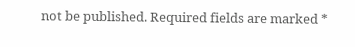not be published. Required fields are marked *